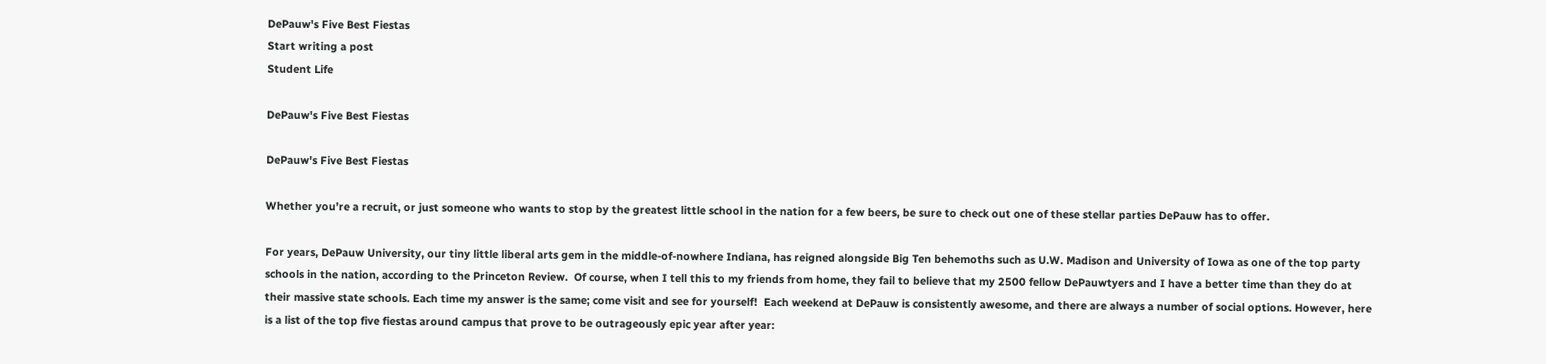DePauw's Five Best Fiestas
Start writing a post
Student Life

DePauw's Five Best Fiestas

DePauw's Five Best Fiestas

Whether you’re a recruit, or just someone who wants to stop by the greatest little school in the nation for a few beers, be sure to check out one of these stellar parties DePauw has to offer.

For years, DePauw University, our tiny little liberal arts gem in the middle-of-nowhere Indiana, has reigned alongside Big Ten behemoths such as U.W. Madison and University of Iowa as one of the top party schools in the nation, according to the Princeton Review.  Of course, when I tell this to my friends from home, they fail to believe that my 2500 fellow DePauwtyers and I have a better time than they do at their massive state schools. Each time my answer is the same; come visit and see for yourself!  Each weekend at DePauw is consistently awesome, and there are always a number of social options. However, here is a list of the top five fiestas around campus that prove to be outrageously epic year after year: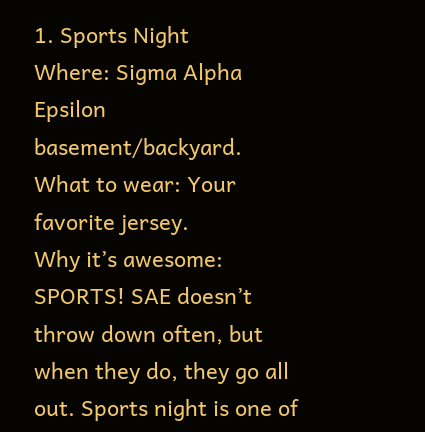1. Sports Night
Where: Sigma Alpha Epsilon basement/backyard.
What to wear: Your favorite jersey.
Why it’s awesome: SPORTS! SAE doesn’t throw down often, but when they do, they go all out. Sports night is one of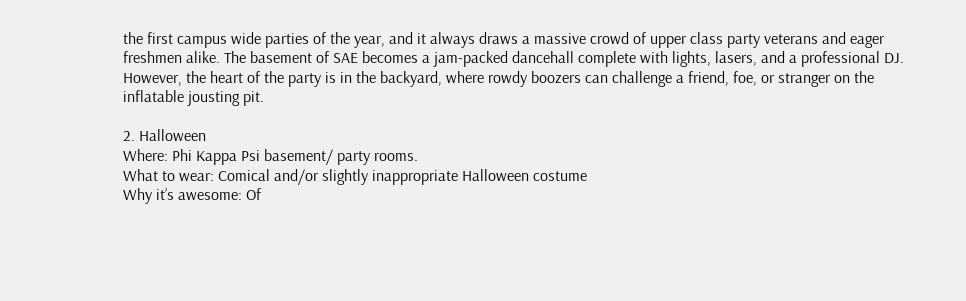the first campus wide parties of the year, and it always draws a massive crowd of upper class party veterans and eager freshmen alike. The basement of SAE becomes a jam-packed dancehall complete with lights, lasers, and a professional DJ. However, the heart of the party is in the backyard, where rowdy boozers can challenge a friend, foe, or stranger on the inflatable jousting pit.

2. Halloween
Where: Phi Kappa Psi basement/ party rooms.
What to wear: Comical and/or slightly inappropriate Halloween costume
Why it’s awesome: Of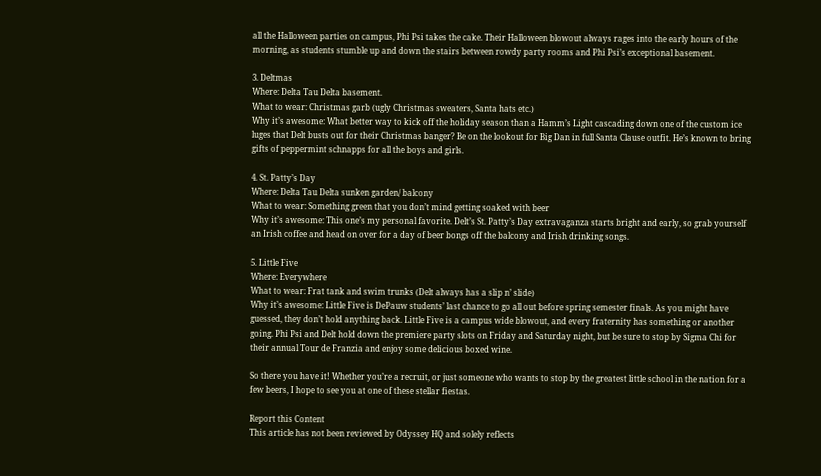all the Halloween parties on campus, Phi Psi takes the cake. Their Halloween blowout always rages into the early hours of the morning, as students stumble up and down the stairs between rowdy party rooms and Phi Psi’s exceptional basement.

3. Deltmas
Where: Delta Tau Delta basement.
What to wear: Christmas garb (ugly Christmas sweaters, Santa hats etc.)
Why it’s awesome: What better way to kick off the holiday season than a Hamm’s Light cascading down one of the custom ice luges that Delt busts out for their Christmas banger? Be on the lookout for Big Dan in full Santa Clause outfit. He’s known to bring gifts of peppermint schnapps for all the boys and girls.

4. St. Patty’s Day
Where: Delta Tau Delta sunken garden/ balcony
What to wear: Something green that you don’t mind getting soaked with beer
Why it’s awesome: This one’s my personal favorite. Delt’s St. Patty’s Day extravaganza starts bright and early, so grab yourself an Irish coffee and head on over for a day of beer bongs off the balcony and Irish drinking songs.

5. Little Five
Where: Everywhere
What to wear: Frat tank and swim trunks (Delt always has a slip n’ slide)
Why it’s awesome: Little Five is DePauw students’ last chance to go all out before spring semester finals. As you might have guessed, they don’t hold anything back. Little Five is a campus wide blowout, and every fraternity has something or another going. Phi Psi and Delt hold down the premiere party slots on Friday and Saturday night, but be sure to stop by Sigma Chi for their annual Tour de Franzia and enjoy some delicious boxed wine.

So there you have it! Whether you’re a recruit, or just someone who wants to stop by the greatest little school in the nation for a few beers, I hope to see you at one of these stellar fiestas.

Report this Content
This article has not been reviewed by Odyssey HQ and solely reflects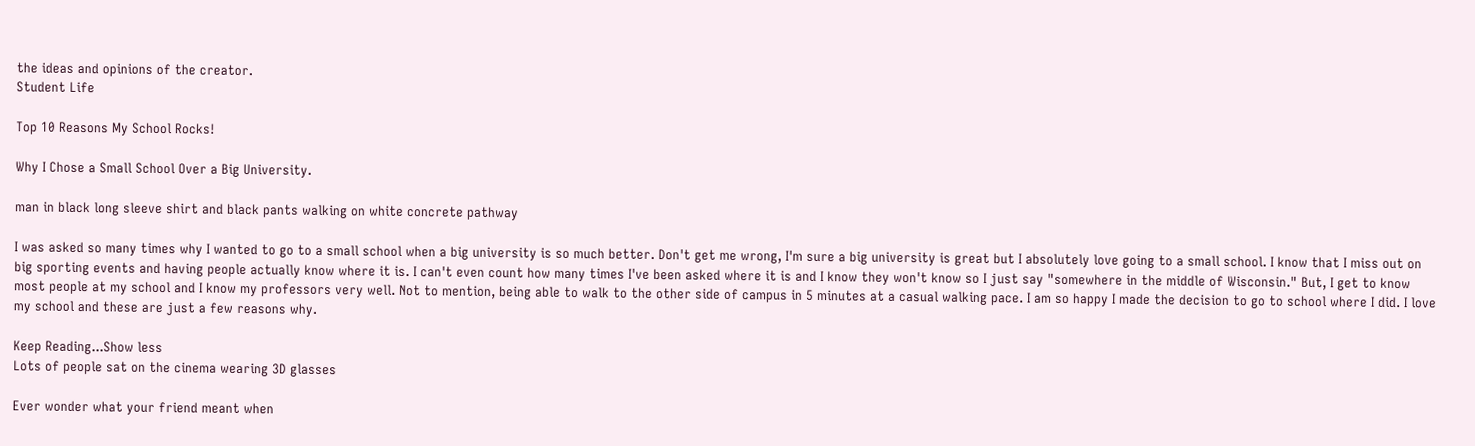the ideas and opinions of the creator.
Student Life

Top 10 Reasons My School Rocks!

Why I Chose a Small School Over a Big University.

man in black long sleeve shirt and black pants walking on white concrete pathway

I was asked so many times why I wanted to go to a small school when a big university is so much better. Don't get me wrong, I'm sure a big university is great but I absolutely love going to a small school. I know that I miss out on big sporting events and having people actually know where it is. I can't even count how many times I've been asked where it is and I know they won't know so I just say "somewhere in the middle of Wisconsin." But, I get to know most people at my school and I know my professors very well. Not to mention, being able to walk to the other side of campus in 5 minutes at a casual walking pace. I am so happy I made the decision to go to school where I did. I love my school and these are just a few reasons why.

Keep Reading...Show less
Lots of people sat on the cinema wearing 3D glasses

Ever wonder what your friend meant when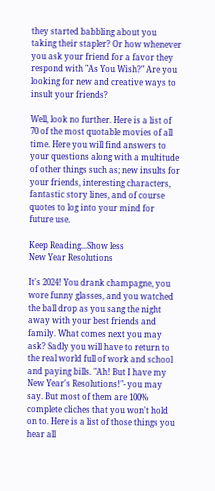they started babbling about you taking their stapler? Or how whenever you ask your friend for a favor they respond with "As You Wish?" Are you looking for new and creative ways to insult your friends?

Well, look no further. Here is a list of 70 of the most quotable movies of all time. Here you will find answers to your questions along with a multitude of other things such as; new insults for your friends, interesting characters, fantastic story lines, and of course quotes to log into your mind for future use.

Keep Reading...Show less
New Year Resolutions

It's 2024! You drank champagne, you wore funny glasses, and you watched the ball drop as you sang the night away with your best friends and family. What comes next you may ask? Sadly you will have to return to the real world full of work and school and paying bills. "Ah! But I have my New Year's Resolutions!"- you may say. But most of them are 100% complete cliches that you won't hold on to. Here is a list of those things you hear all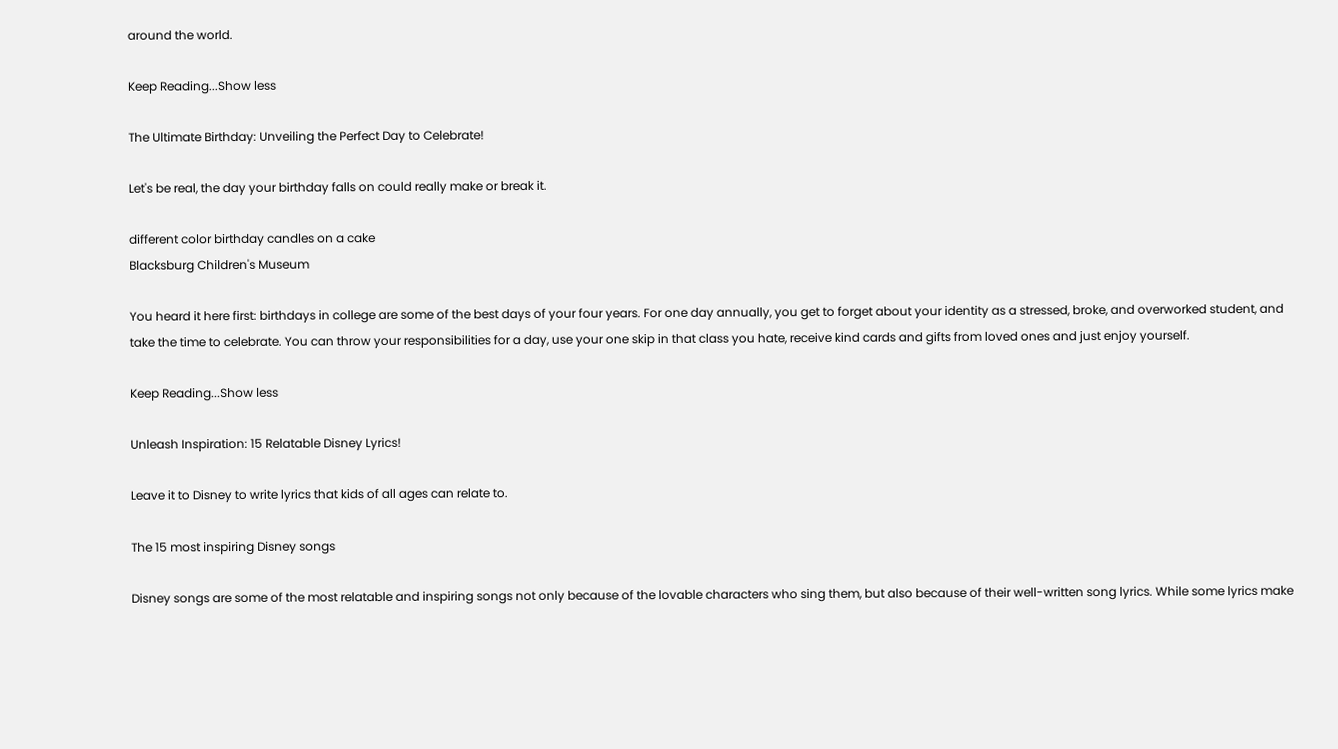around the world.

Keep Reading...Show less

The Ultimate Birthday: Unveiling the Perfect Day to Celebrate!

Let's be real, the day your birthday falls on could really make or break it.

different color birthday candles on a cake
Blacksburg Children's Museum

You heard it here first: birthdays in college are some of the best days of your four years. For one day annually, you get to forget about your identity as a stressed, broke, and overworked student, and take the time to celebrate. You can throw your responsibilities for a day, use your one skip in that class you hate, receive kind cards and gifts from loved ones and just enjoy yourself.

Keep Reading...Show less

Unleash Inspiration: 15 Relatable Disney Lyrics!

Leave it to Disney to write lyrics that kids of all ages can relate to.

The 15 most inspiring Disney songs

Disney songs are some of the most relatable and inspiring songs not only because of the lovable characters who sing them, but also because of their well-written song lyrics. While some lyrics make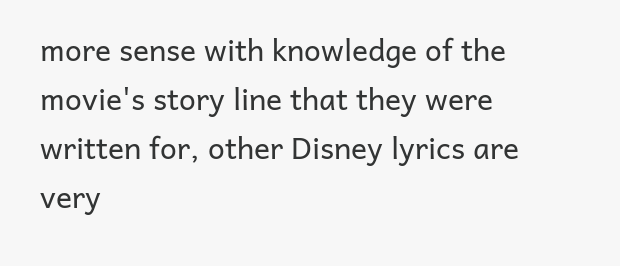more sense with knowledge of the movie's story line that they were written for, other Disney lyrics are very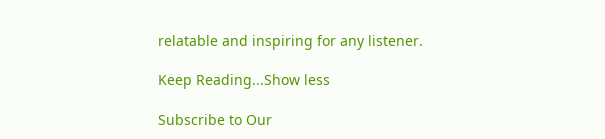relatable and inspiring for any listener.

Keep Reading...Show less

Subscribe to Our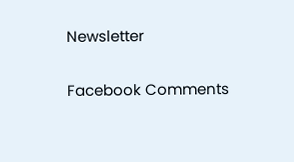Newsletter

Facebook Comments